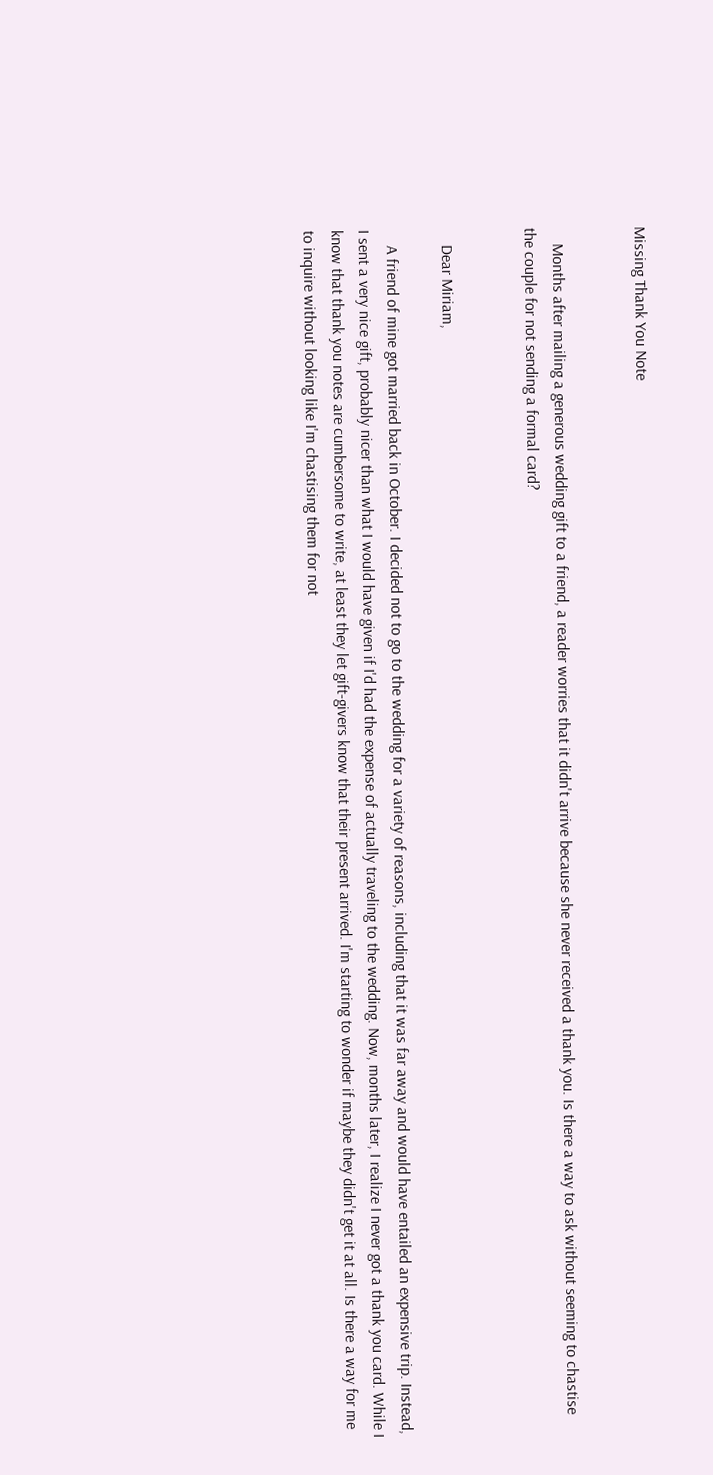Missing Thank You Note


    Months after mailing a generous wedding gift to a friend, a reader worries that it didn't arrive because she never received a thank you. Is there a way to ask without seeming to chastise the couple for not sending a formal card?


    Dear Miriam,

    A friend of mine got married back in October. I decided not to go to the wedding for a variety of reasons, including that it was far away and would have entailed an expensive trip. Instead, I sent a very nice gift, probably nicer than what I would have given if I'd had the expense of actually traveling to the wedding. Now, months later, I realize I never got a thank you card. While I know that thank you notes are cumbersome to write, at least they let gift-givers know that their present arrived. I'm starting to wonder if maybe they didn't get it at all. Is there a way for me to inquire without looking like I'm chastising them for not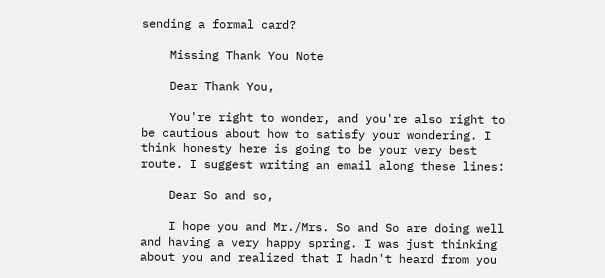sending a formal card?

    Missing Thank You Note

    Dear Thank You,

    You're right to wonder, and you're also right to be cautious about how to satisfy your wondering. I think honesty here is going to be your very best route. I suggest writing an email along these lines:

    Dear So and so,

    I hope you and Mr./Mrs. So and So are doing well and having a very happy spring. I was just thinking about you and realized that I hadn't heard from you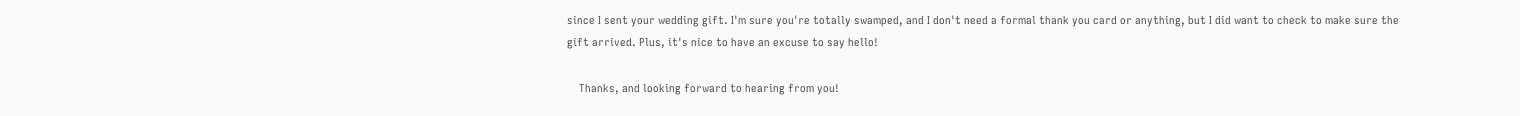since I sent your wedding gift. I'm sure you're totally swamped, and I don't need a formal thank you card or anything, but I did want to check to make sure the gift arrived. Plus, it's nice to have an excuse to say hello!

    Thanks, and looking forward to hearing from you!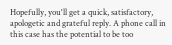Hopefully, you'll get a quick, satisfactory, apologetic and grateful reply. A phone call in this case has the potential to be too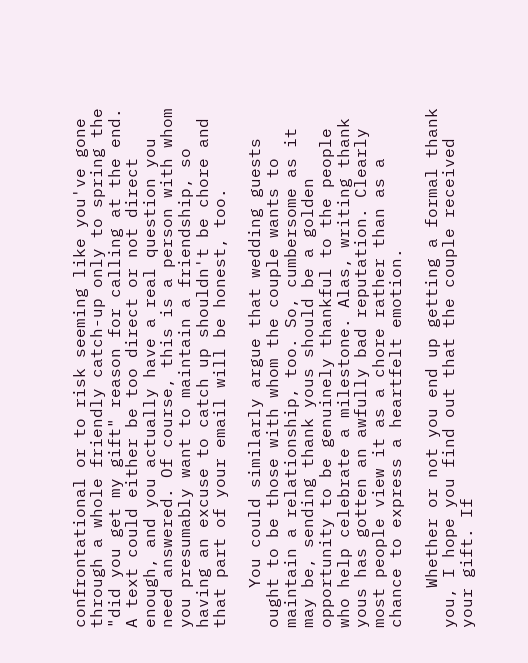confrontational or to risk seeming like you've gone through a whole friendly catch-up only to spring the "did you get my gift" reason for calling at the end. A text could either be too direct or not direct enough, and you actually have a real question you need answered. Of course, this is a person with whom you presumably want to maintain a friendship, so having an excuse to catch up shouldn't be chore and that part of your email will be honest, too.

    You could similarly argue that wedding guests ought to be those with whom the couple wants to maintain a relationship, too. So, cumbersome as it may be, sending thank yous should be a golden opportunity to be genuinely thankful to the people who help celebrate a milestone. Alas, writing thank yous has gotten an awfully bad reputation. Clearly most people view it as a chore rather than as a chance to express a heartfelt emotion.

    Whether or not you end up getting a formal thank you, I hope you find out that the couple received your gift. If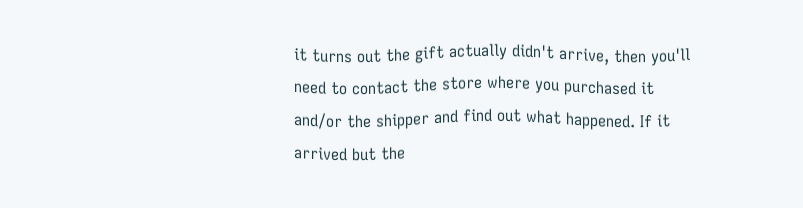it turns out the gift actually didn't arrive, then you'll need to contact the store where you purchased it and/or the shipper and find out what happened. If it arrived but the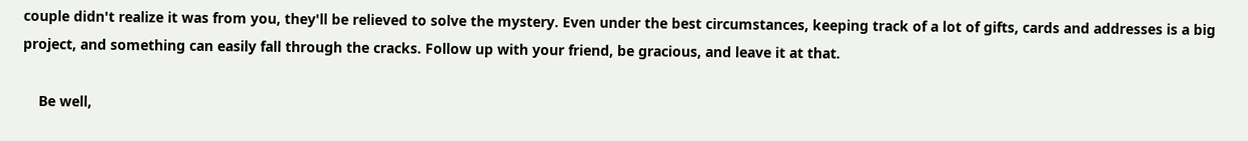couple didn't realize it was from you, they'll be relieved to solve the mystery. Even under the best circumstances, keeping track of a lot of gifts, cards and addresses is a big project, and something can easily fall through the cracks. Follow up with your friend, be gracious, and leave it at that.

    Be well,